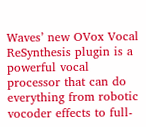Waves’ new OVox Vocal ReSynthesis plugin is a powerful vocal processor that can do everything from robotic vocoder effects to full-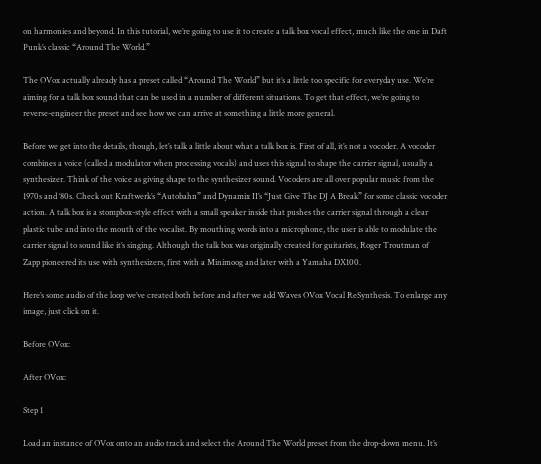on harmonies and beyond. In this tutorial, we’re going to use it to create a talk box vocal effect, much like the one in Daft Punk’s classic “Around The World.”

The OVox actually already has a preset called “Around The World” but it’s a little too specific for everyday use. We’re aiming for a talk box sound that can be used in a number of different situations. To get that effect, we’re going to reverse-engineer the preset and see how we can arrive at something a little more general.

Before we get into the details, though, let’s talk a little about what a talk box is. First of all, it’s not a vocoder. A vocoder combines a voice (called a modulator when processing vocals) and uses this signal to shape the carrier signal, usually a synthesizer. Think of the voice as giving shape to the synthesizer sound. Vocoders are all over popular music from the 1970s and ‘80s. Check out Kraftwerk’s “Autobahn” and Dynamix II’s “Just Give The DJ A Break” for some classic vocoder action. A talk box is a stompbox-style effect with a small speaker inside that pushes the carrier signal through a clear plastic tube and into the mouth of the vocalist. By mouthing words into a microphone, the user is able to modulate the carrier signal to sound like it’s singing. Although the talk box was originally created for guitarists, Roger Troutman of Zapp pioneered its use with synthesizers, first with a Minimoog and later with a Yamaha DX100.

Here’s some audio of the loop we’ve created both before and after we add Waves OVox Vocal ReSynthesis. To enlarge any image, just click on it.

Before OVox:

After OVox:

Step 1

Load an instance of OVox onto an audio track and select the Around The World preset from the drop-down menu. It’s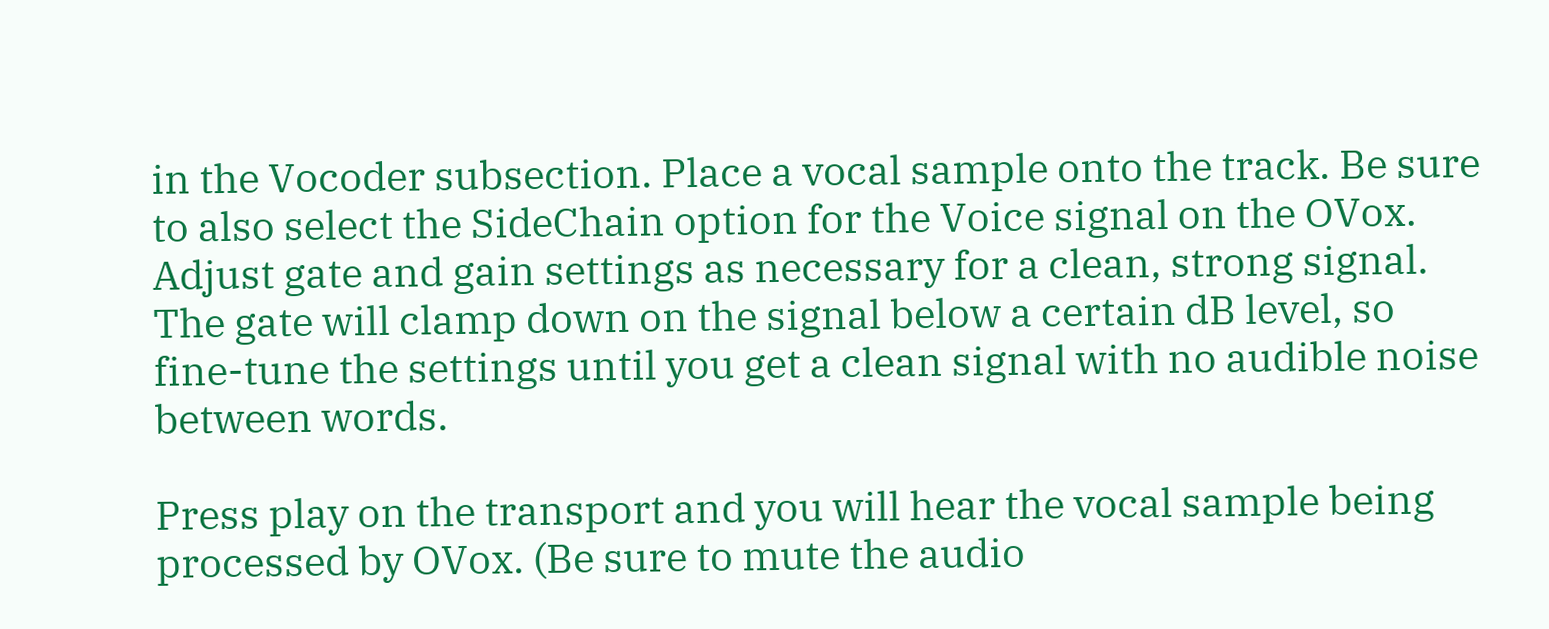in the Vocoder subsection. Place a vocal sample onto the track. Be sure to also select the SideChain option for the Voice signal on the OVox. Adjust gate and gain settings as necessary for a clean, strong signal. The gate will clamp down on the signal below a certain dB level, so fine-tune the settings until you get a clean signal with no audible noise between words.

Press play on the transport and you will hear the vocal sample being processed by OVox. (Be sure to mute the audio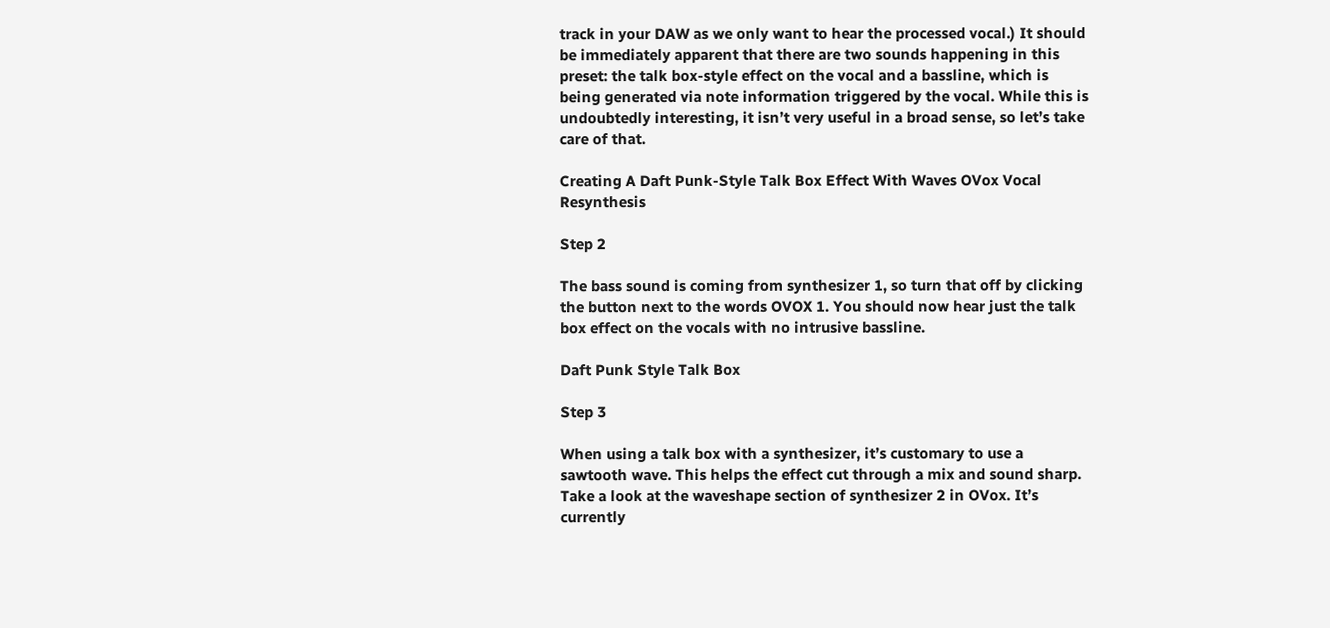track in your DAW as we only want to hear the processed vocal.) It should be immediately apparent that there are two sounds happening in this preset: the talk box-style effect on the vocal and a bassline, which is being generated via note information triggered by the vocal. While this is undoubtedly interesting, it isn’t very useful in a broad sense, so let’s take care of that.

Creating A Daft Punk-Style Talk Box Effect With Waves OVox Vocal Resynthesis

Step 2

The bass sound is coming from synthesizer 1, so turn that off by clicking the button next to the words OVOX 1. You should now hear just the talk box effect on the vocals with no intrusive bassline.

Daft Punk Style Talk Box

Step 3

When using a talk box with a synthesizer, it’s customary to use a sawtooth wave. This helps the effect cut through a mix and sound sharp. Take a look at the waveshape section of synthesizer 2 in OVox. It’s currently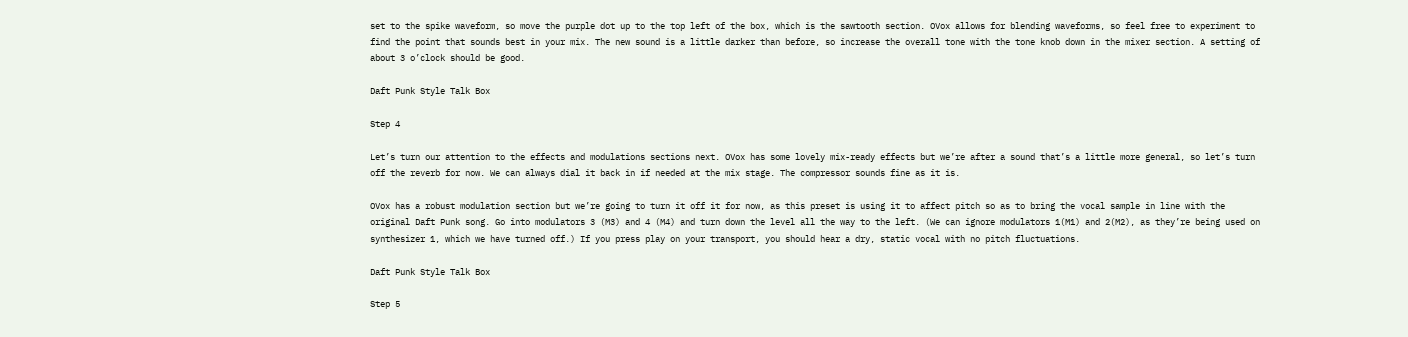set to the spike waveform, so move the purple dot up to the top left of the box, which is the sawtooth section. OVox allows for blending waveforms, so feel free to experiment to find the point that sounds best in your mix. The new sound is a little darker than before, so increase the overall tone with the tone knob down in the mixer section. A setting of about 3 o’clock should be good.

Daft Punk Style Talk Box

Step 4

Let’s turn our attention to the effects and modulations sections next. OVox has some lovely mix-ready effects but we’re after a sound that’s a little more general, so let’s turn off the reverb for now. We can always dial it back in if needed at the mix stage. The compressor sounds fine as it is.

OVox has a robust modulation section but we’re going to turn it off it for now, as this preset is using it to affect pitch so as to bring the vocal sample in line with the original Daft Punk song. Go into modulators 3 (M3) and 4 (M4) and turn down the level all the way to the left. (We can ignore modulators 1(M1) and 2(M2), as they’re being used on synthesizer 1, which we have turned off.) If you press play on your transport, you should hear a dry, static vocal with no pitch fluctuations.

Daft Punk Style Talk Box

Step 5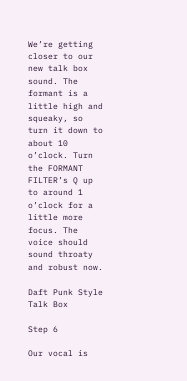We’re getting closer to our new talk box sound. The formant is a little high and squeaky, so turn it down to about 10 o’clock. Turn the FORMANT FILTER’s Q up to around 1 o’clock for a little more focus. The voice should sound throaty and robust now.

Daft Punk Style Talk Box

Step 6

Our vocal is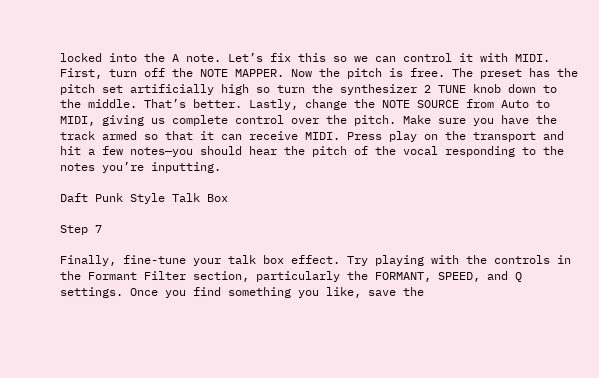locked into the A note. Let’s fix this so we can control it with MIDI. First, turn off the NOTE MAPPER. Now the pitch is free. The preset has the pitch set artificially high so turn the synthesizer 2 TUNE knob down to the middle. That’s better. Lastly, change the NOTE SOURCE from Auto to MIDI, giving us complete control over the pitch. Make sure you have the track armed so that it can receive MIDI. Press play on the transport and hit a few notes—you should hear the pitch of the vocal responding to the notes you’re inputting.

Daft Punk Style Talk Box

Step 7

Finally, fine-tune your talk box effect. Try playing with the controls in the Formant Filter section, particularly the FORMANT, SPEED, and Q settings. Once you find something you like, save the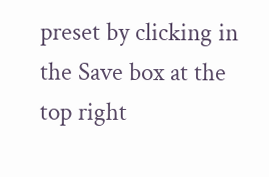preset by clicking in the Save box at the top right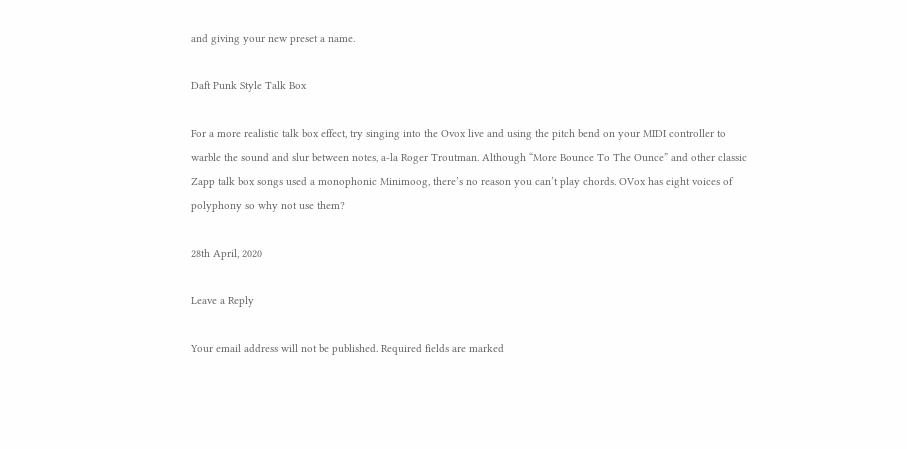and giving your new preset a name.

Daft Punk Style Talk Box

For a more realistic talk box effect, try singing into the Ovox live and using the pitch bend on your MIDI controller to warble the sound and slur between notes, a-la Roger Troutman. Although “More Bounce To The Ounce” and other classic Zapp talk box songs used a monophonic Minimoog, there’s no reason you can’t play chords. OVox has eight voices of polyphony so why not use them?

28th April, 2020

Leave a Reply

Your email address will not be published. Required fields are marked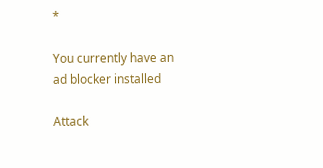*

You currently have an ad blocker installed

Attack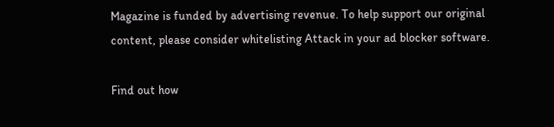Magazine is funded by advertising revenue. To help support our original content, please consider whitelisting Attack in your ad blocker software.

Find out how